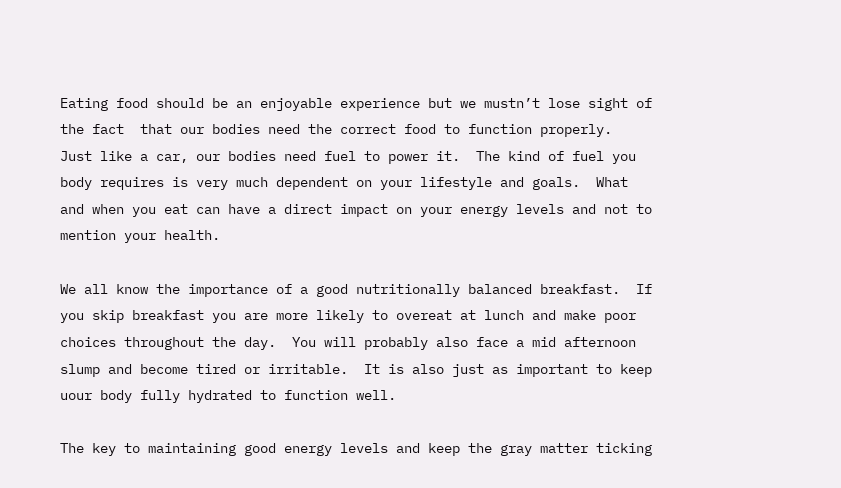Eating food should be an enjoyable experience but we mustn’t lose sight of the fact  that our bodies need the correct food to function properly.  Just like a car, our bodies need fuel to power it.  The kind of fuel you body requires is very much dependent on your lifestyle and goals.  What and when you eat can have a direct impact on your energy levels and not to mention your health.

We all know the importance of a good nutritionally balanced breakfast.  If you skip breakfast you are more likely to overeat at lunch and make poor choices throughout the day.  You will probably also face a mid afternoon slump and become tired or irritable.  It is also just as important to keep uour body fully hydrated to function well.

The key to maintaining good energy levels and keep the gray matter ticking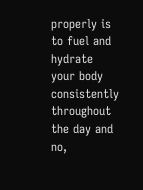properly is to fuel and hydrate your body consistently throughout the day and no,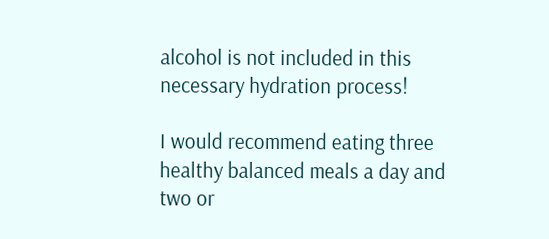alcohol is not included in this necessary hydration process!

I would recommend eating three healthy balanced meals a day and two or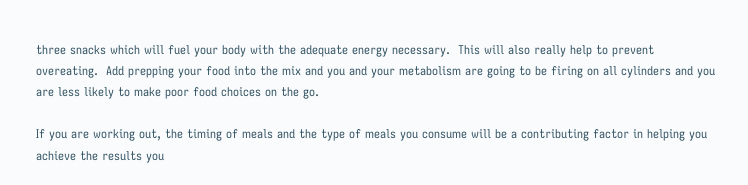three snacks which will fuel your body with the adequate energy necessary.  This will also really help to prevent overeating.  Add prepping your food into the mix and you and your metabolism are going to be firing on all cylinders and you are less likely to make poor food choices on the go.

If you are working out, the timing of meals and the type of meals you consume will be a contributing factor in helping you achieve the results you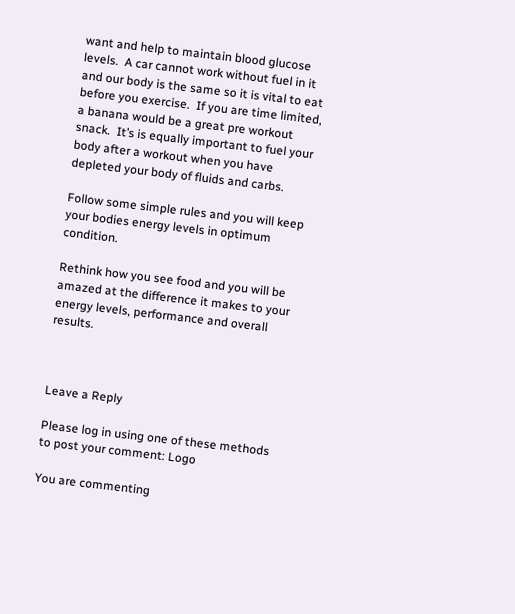want and help to maintain blood glucose levels.  A car cannot work without fuel in it and our body is the same so it is vital to eat before you exercise.  If you are time limited, a banana would be a great pre workout snack.  It’s is equally important to fuel your body after a workout when you have depleted your body of fluids and carbs.

Follow some simple rules and you will keep your bodies energy levels in optimum condition.

Rethink how you see food and you will be amazed at the difference it makes to your energy levels, performance and overall results.



Leave a Reply

Please log in using one of these methods to post your comment: Logo

You are commenting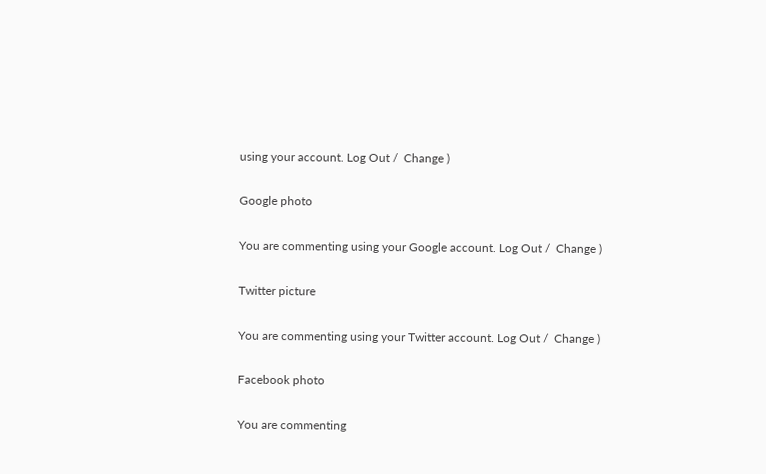using your account. Log Out /  Change )

Google photo

You are commenting using your Google account. Log Out /  Change )

Twitter picture

You are commenting using your Twitter account. Log Out /  Change )

Facebook photo

You are commenting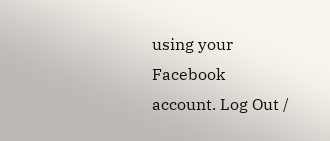using your Facebook account. Log Out /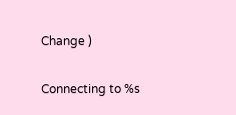Change )

Connecting to %s